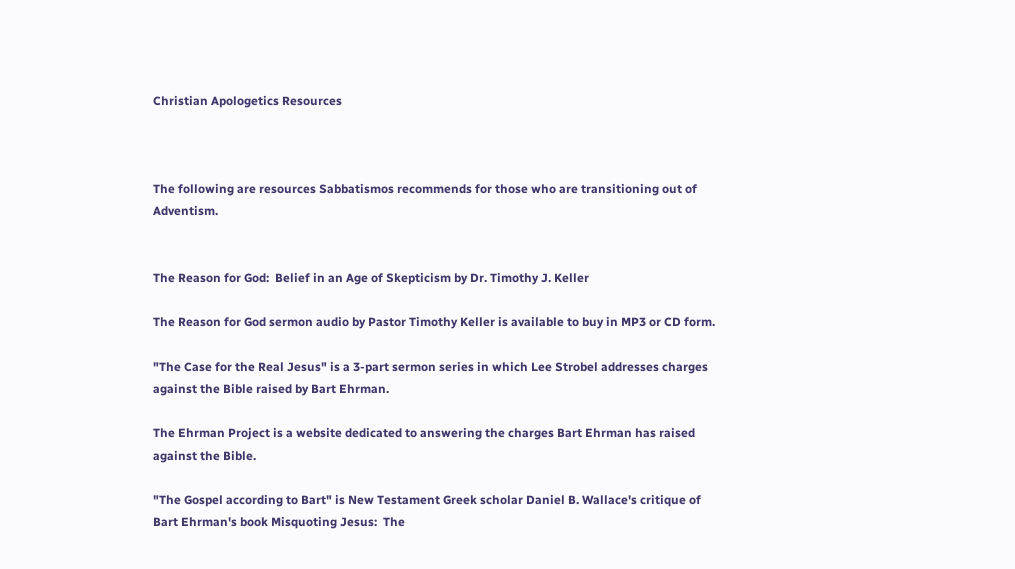Christian Apologetics Resources



The following are resources Sabbatismos recommends for those who are transitioning out of Adventism.


The Reason for God:  Belief in an Age of Skepticism by Dr. Timothy J. Keller

The Reason for God sermon audio by Pastor Timothy Keller is available to buy in MP3 or CD form.

"The Case for the Real Jesus" is a 3-part sermon series in which Lee Strobel addresses charges against the Bible raised by Bart Ehrman.

The Ehrman Project is a website dedicated to answering the charges Bart Ehrman has raised against the Bible.

"The Gospel according to Bart" is New Testament Greek scholar Daniel B. Wallace's critique of Bart Ehrman's book Misquoting Jesus:  The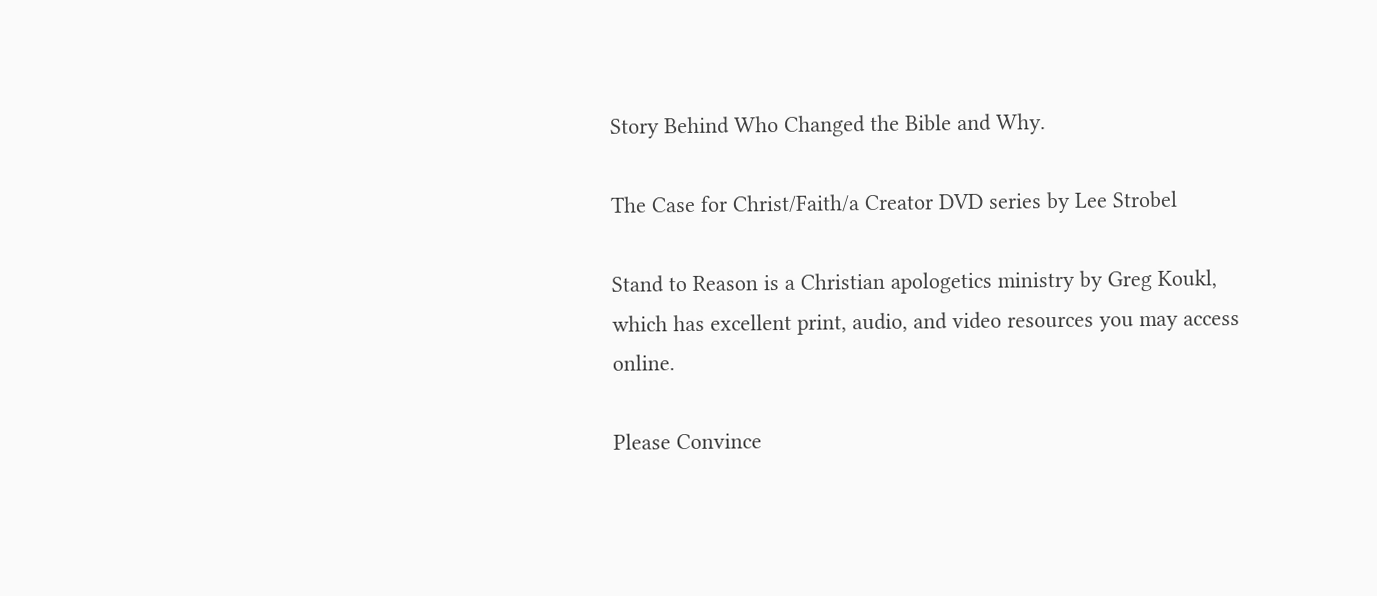Story Behind Who Changed the Bible and Why.

The Case for Christ/Faith/a Creator DVD series by Lee Strobel

Stand to Reason is a Christian apologetics ministry by Greg Koukl, which has excellent print, audio, and video resources you may access online.

Please Convince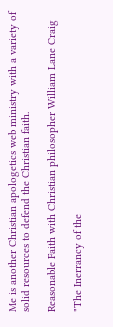Me is another Christian apologetics web ministry with a variety of solid resources to defend the Christian faith.

Reasonable Faith with Christian philosopher William Lane Craig

"The Inerrancy of the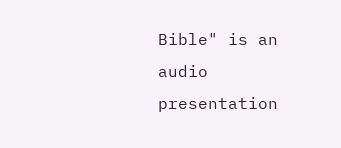Bible" is an audio presentation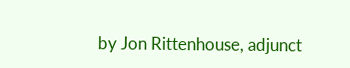by Jon Rittenhouse, adjunct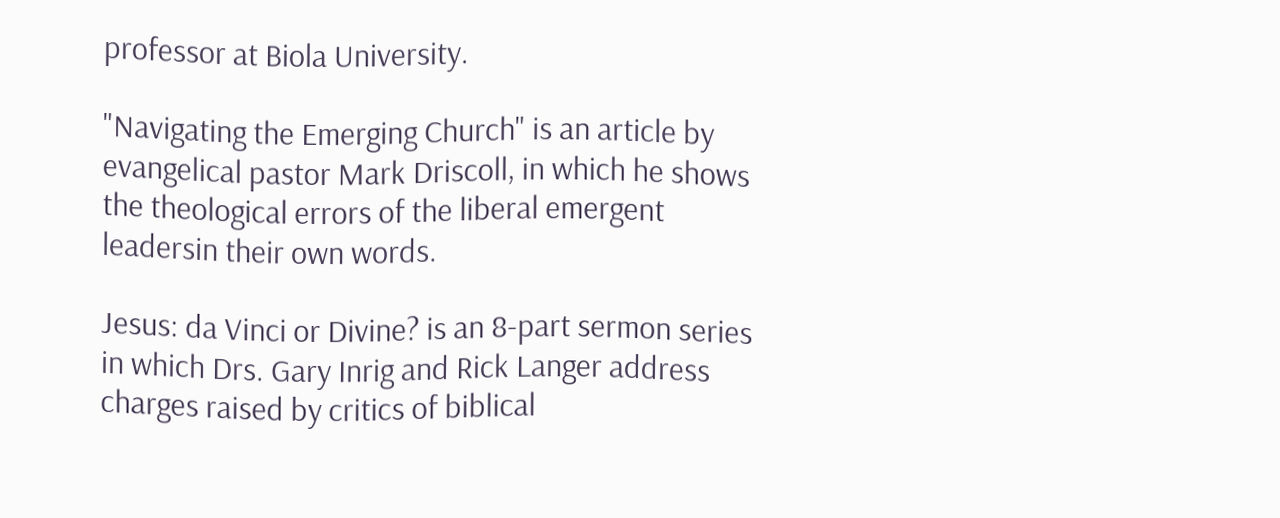professor at Biola University.

"Navigating the Emerging Church" is an article by evangelical pastor Mark Driscoll, in which he shows the theological errors of the liberal emergent leadersin their own words.

Jesus: da Vinci or Divine? is an 8-part sermon series in which Drs. Gary Inrig and Rick Langer address charges raised by critics of biblical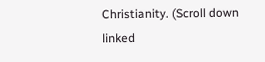Christianity. (Scroll down linked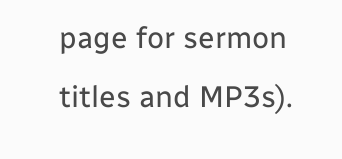page for sermon titles and MP3s).